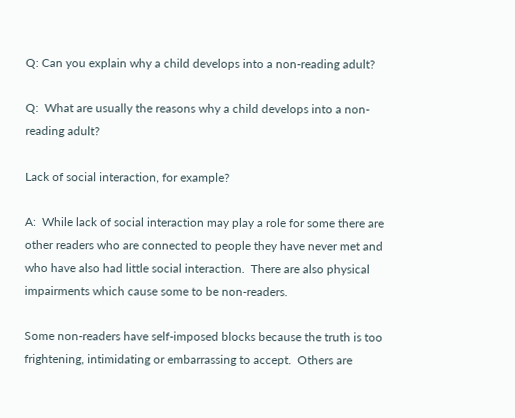Q: Can you explain why a child develops into a non-reading adult?

Q:  What are usually the reasons why a child develops into a non-reading adult?

Lack of social interaction, for example?

A:  While lack of social interaction may play a role for some there are other readers who are connected to people they have never met and who have also had little social interaction.  There are also physical impairments which cause some to be non-readers.

Some non-readers have self-imposed blocks because the truth is too frightening, intimidating or embarrassing to accept.  Others are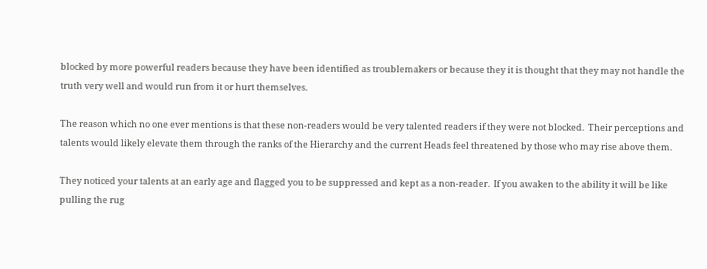blocked by more powerful readers because they have been identified as troublemakers or because they it is thought that they may not handle the truth very well and would run from it or hurt themselves.

The reason which no one ever mentions is that these non-readers would be very talented readers if they were not blocked.  Their perceptions and talents would likely elevate them through the ranks of the Hierarchy and the current Heads feel threatened by those who may rise above them.

They noticed your talents at an early age and flagged you to be suppressed and kept as a non-reader.  If you awaken to the ability it will be like pulling the rug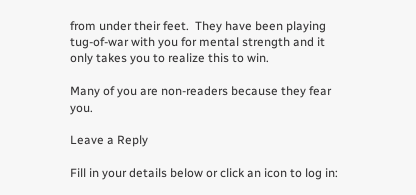from under their feet.  They have been playing tug-of-war with you for mental strength and it only takes you to realize this to win.

Many of you are non-readers because they fear you.

Leave a Reply

Fill in your details below or click an icon to log in: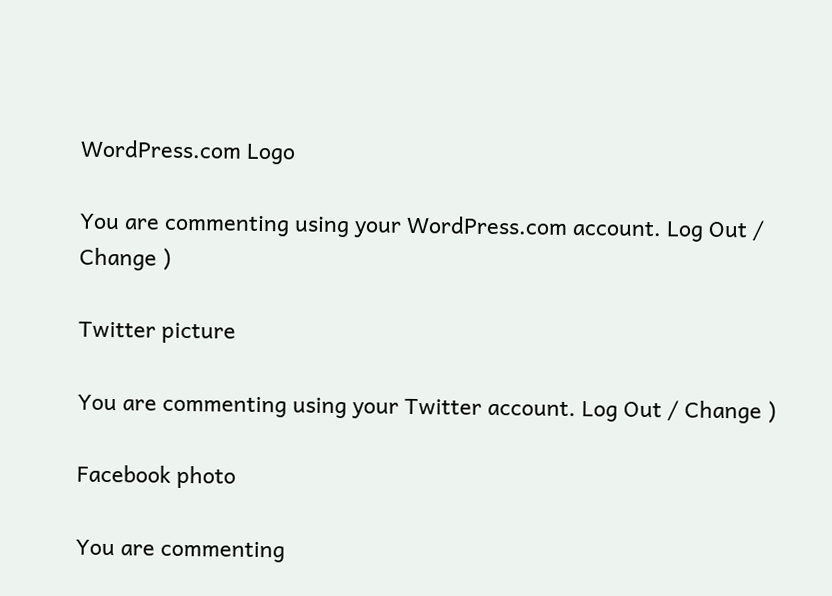WordPress.com Logo

You are commenting using your WordPress.com account. Log Out / Change )

Twitter picture

You are commenting using your Twitter account. Log Out / Change )

Facebook photo

You are commenting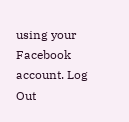using your Facebook account. Log Out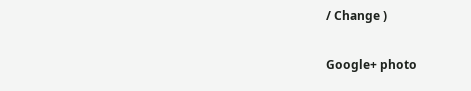/ Change )

Google+ photo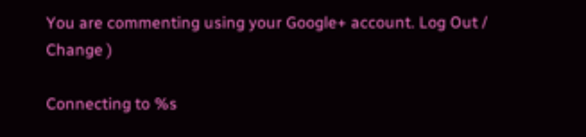You are commenting using your Google+ account. Log Out / Change )

Connecting to %s